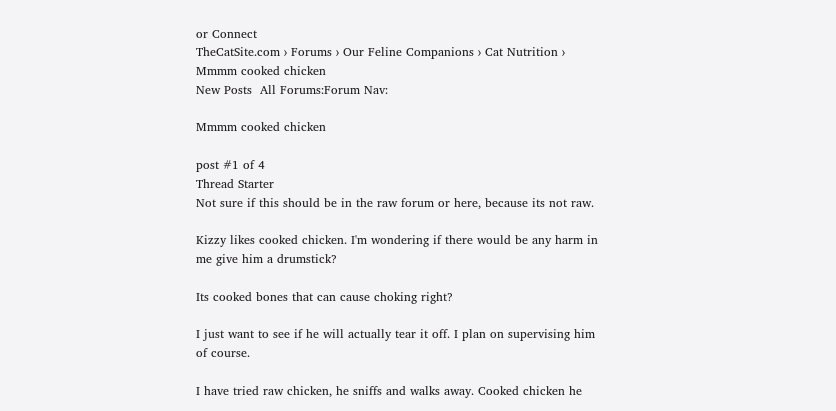or Connect
TheCatSite.com › Forums › Our Feline Companions › Cat Nutrition › Mmmm cooked chicken
New Posts  All Forums:Forum Nav:

Mmmm cooked chicken

post #1 of 4
Thread Starter
Not sure if this should be in the raw forum or here, because its not raw.

Kizzy likes cooked chicken. I'm wondering if there would be any harm in me give him a drumstick?

Its cooked bones that can cause choking right?

I just want to see if he will actually tear it off. I plan on supervising him of course.

I have tried raw chicken, he sniffs and walks away. Cooked chicken he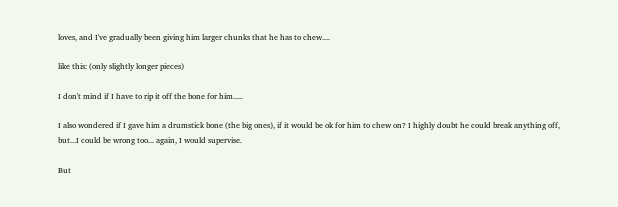loves, and I've gradually been giving him larger chunks that he has to chew....

like this: (only slightly longer pieces)

I don't mind if I have to rip it off the bone for him.....

I also wondered if I gave him a drumstick bone (the big ones), if it would be ok for him to chew on? I highly doubt he could break anything off, but...I could be wrong too... again, I would supervise.

But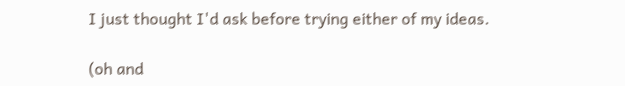I just thought I'd ask before trying either of my ideas.

(oh and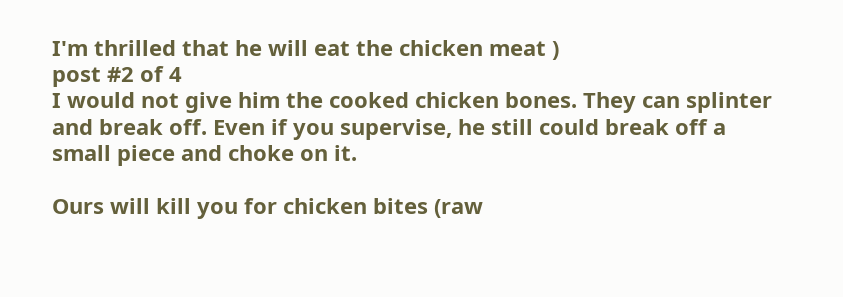I'm thrilled that he will eat the chicken meat )
post #2 of 4
I would not give him the cooked chicken bones. They can splinter and break off. Even if you supervise, he still could break off a small piece and choke on it.

Ours will kill you for chicken bites (raw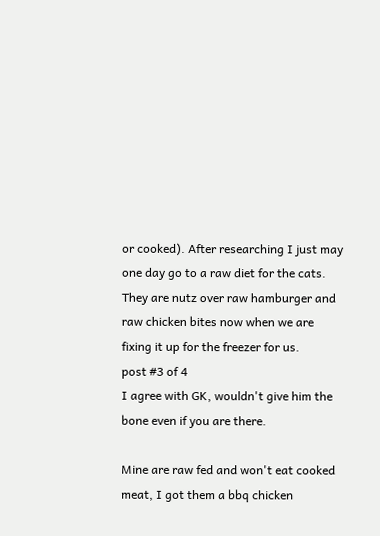or cooked). After researching I just may one day go to a raw diet for the cats. They are nutz over raw hamburger and raw chicken bites now when we are fixing it up for the freezer for us.
post #3 of 4
I agree with GK, wouldn't give him the bone even if you are there.

Mine are raw fed and won't eat cooked meat, I got them a bbq chicken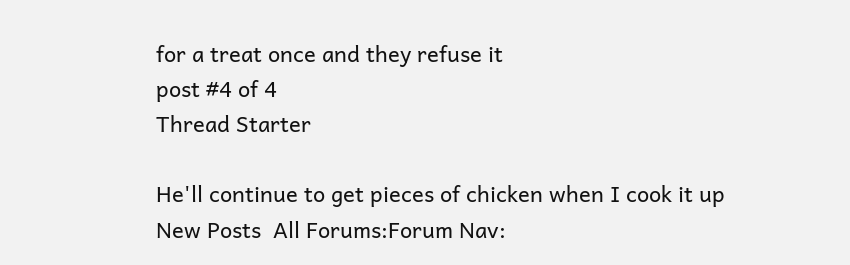for a treat once and they refuse it
post #4 of 4
Thread Starter

He'll continue to get pieces of chicken when I cook it up
New Posts  All Forums:Forum Nav: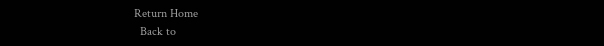Return Home
  Back to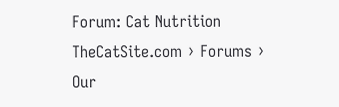Forum: Cat Nutrition
TheCatSite.com › Forums › Our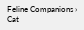Feline Companions › Cat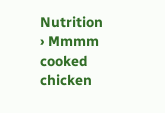Nutrition › Mmmm cooked chicken